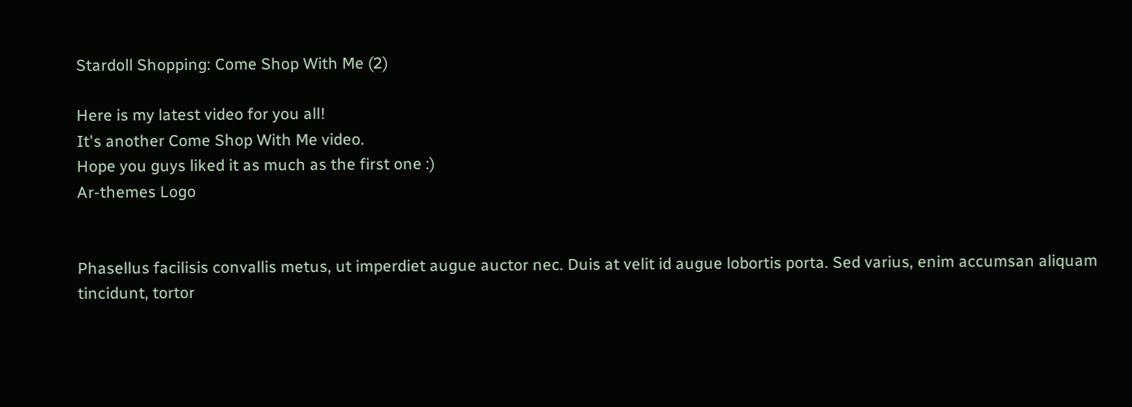Stardoll Shopping: Come Shop With Me (2)

Here is my latest video for you all!
It's another Come Shop With Me video.
Hope you guys liked it as much as the first one :)
Ar-themes Logo


Phasellus facilisis convallis metus, ut imperdiet augue auctor nec. Duis at velit id augue lobortis porta. Sed varius, enim accumsan aliquam tincidunt, tortor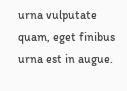urna vulputate quam, eget finibus urna est in augue.